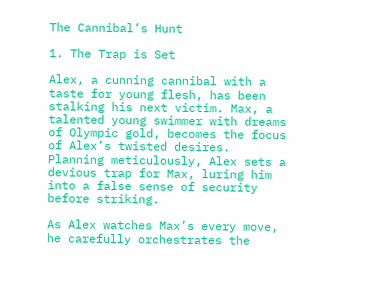The Cannibal’s Hunt

1. The Trap is Set

Alex, a cunning cannibal with a taste for young flesh, has been stalking his next victim. Max, a talented young swimmer with dreams of Olympic gold, becomes the focus of Alex’s twisted desires. Planning meticulously, Alex sets a devious trap for Max, luring him into a false sense of security before striking.

As Alex watches Max’s every move, he carefully orchestrates the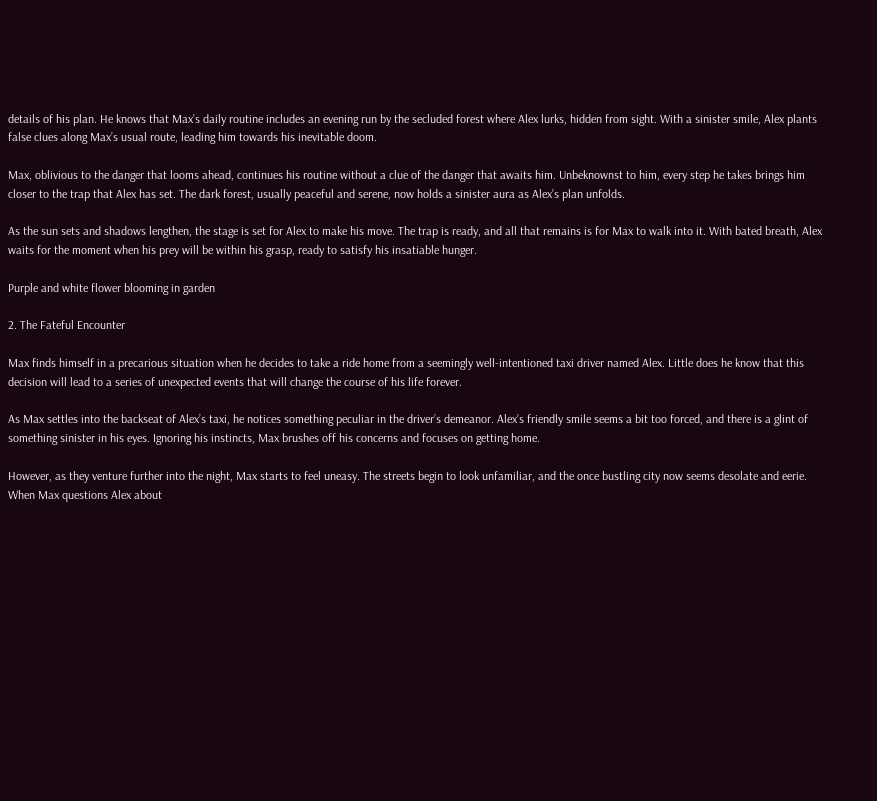details of his plan. He knows that Max’s daily routine includes an evening run by the secluded forest where Alex lurks, hidden from sight. With a sinister smile, Alex plants false clues along Max’s usual route, leading him towards his inevitable doom.

Max, oblivious to the danger that looms ahead, continues his routine without a clue of the danger that awaits him. Unbeknownst to him, every step he takes brings him closer to the trap that Alex has set. The dark forest, usually peaceful and serene, now holds a sinister aura as Alex’s plan unfolds.

As the sun sets and shadows lengthen, the stage is set for Alex to make his move. The trap is ready, and all that remains is for Max to walk into it. With bated breath, Alex waits for the moment when his prey will be within his grasp, ready to satisfy his insatiable hunger.

Purple and white flower blooming in garden

2. The Fateful Encounter

Max finds himself in a precarious situation when he decides to take a ride home from a seemingly well-intentioned taxi driver named Alex. Little does he know that this decision will lead to a series of unexpected events that will change the course of his life forever.

As Max settles into the backseat of Alex’s taxi, he notices something peculiar in the driver’s demeanor. Alex’s friendly smile seems a bit too forced, and there is a glint of something sinister in his eyes. Ignoring his instincts, Max brushes off his concerns and focuses on getting home.

However, as they venture further into the night, Max starts to feel uneasy. The streets begin to look unfamiliar, and the once bustling city now seems desolate and eerie. When Max questions Alex about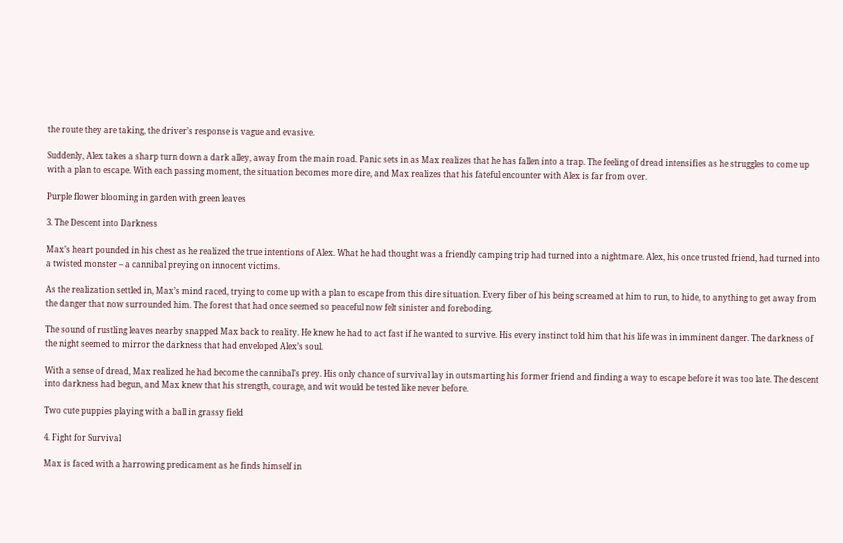the route they are taking, the driver’s response is vague and evasive.

Suddenly, Alex takes a sharp turn down a dark alley, away from the main road. Panic sets in as Max realizes that he has fallen into a trap. The feeling of dread intensifies as he struggles to come up with a plan to escape. With each passing moment, the situation becomes more dire, and Max realizes that his fateful encounter with Alex is far from over.

Purple flower blooming in garden with green leaves

3. The Descent into Darkness

Max’s heart pounded in his chest as he realized the true intentions of Alex. What he had thought was a friendly camping trip had turned into a nightmare. Alex, his once trusted friend, had turned into a twisted monster – a cannibal preying on innocent victims.

As the realization settled in, Max’s mind raced, trying to come up with a plan to escape from this dire situation. Every fiber of his being screamed at him to run, to hide, to anything to get away from the danger that now surrounded him. The forest that had once seemed so peaceful now felt sinister and foreboding.

The sound of rustling leaves nearby snapped Max back to reality. He knew he had to act fast if he wanted to survive. His every instinct told him that his life was in imminent danger. The darkness of the night seemed to mirror the darkness that had enveloped Alex’s soul.

With a sense of dread, Max realized he had become the cannibal’s prey. His only chance of survival lay in outsmarting his former friend and finding a way to escape before it was too late. The descent into darkness had begun, and Max knew that his strength, courage, and wit would be tested like never before.

Two cute puppies playing with a ball in grassy field

4. Fight for Survival

Max is faced with a harrowing predicament as he finds himself in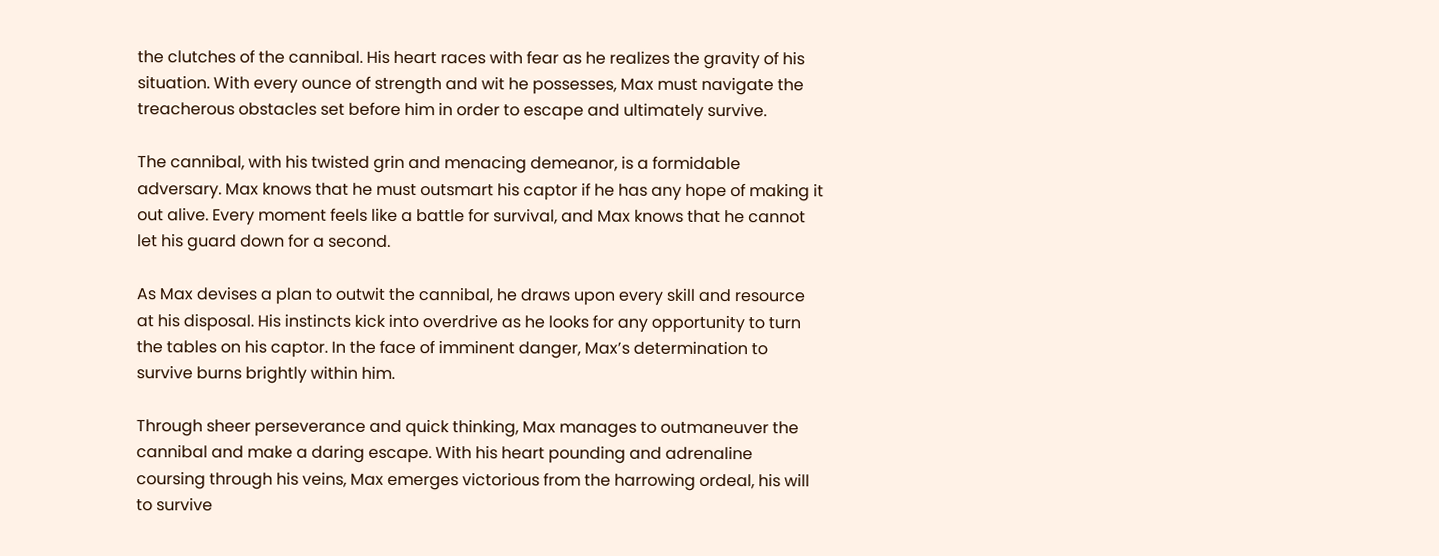the clutches of the cannibal. His heart races with fear as he realizes the gravity of his situation. With every ounce of strength and wit he possesses, Max must navigate the treacherous obstacles set before him in order to escape and ultimately survive.

The cannibal, with his twisted grin and menacing demeanor, is a formidable adversary. Max knows that he must outsmart his captor if he has any hope of making it out alive. Every moment feels like a battle for survival, and Max knows that he cannot let his guard down for a second.

As Max devises a plan to outwit the cannibal, he draws upon every skill and resource at his disposal. His instincts kick into overdrive as he looks for any opportunity to turn the tables on his captor. In the face of imminent danger, Max’s determination to survive burns brightly within him.

Through sheer perseverance and quick thinking, Max manages to outmaneuver the cannibal and make a daring escape. With his heart pounding and adrenaline coursing through his veins, Max emerges victorious from the harrowing ordeal, his will to survive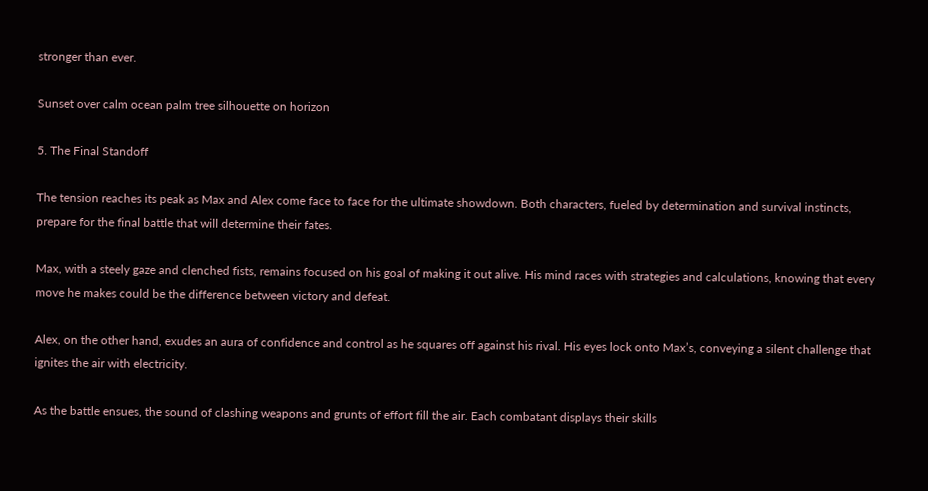stronger than ever.

Sunset over calm ocean palm tree silhouette on horizon

5. The Final Standoff

The tension reaches its peak as Max and Alex come face to face for the ultimate showdown. Both characters, fueled by determination and survival instincts, prepare for the final battle that will determine their fates.

Max, with a steely gaze and clenched fists, remains focused on his goal of making it out alive. His mind races with strategies and calculations, knowing that every move he makes could be the difference between victory and defeat.

Alex, on the other hand, exudes an aura of confidence and control as he squares off against his rival. His eyes lock onto Max’s, conveying a silent challenge that ignites the air with electricity.

As the battle ensues, the sound of clashing weapons and grunts of effort fill the air. Each combatant displays their skills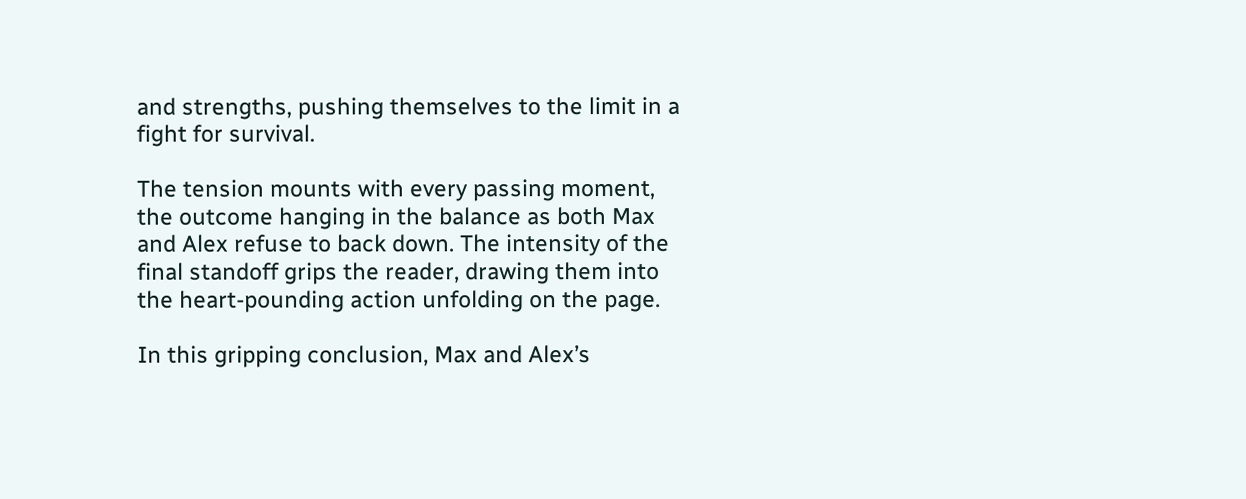and strengths, pushing themselves to the limit in a fight for survival.

The tension mounts with every passing moment, the outcome hanging in the balance as both Max and Alex refuse to back down. The intensity of the final standoff grips the reader, drawing them into the heart-pounding action unfolding on the page.

In this gripping conclusion, Max and Alex’s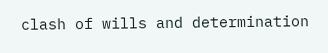clash of wills and determination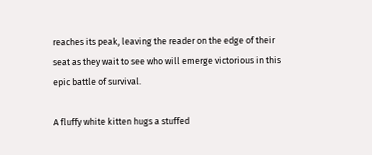reaches its peak, leaving the reader on the edge of their seat as they wait to see who will emerge victorious in this epic battle of survival.

A fluffy white kitten hugs a stuffed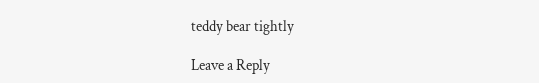teddy bear tightly

Leave a Reply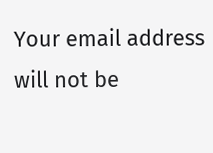Your email address will not be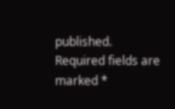published. Required fields are marked *